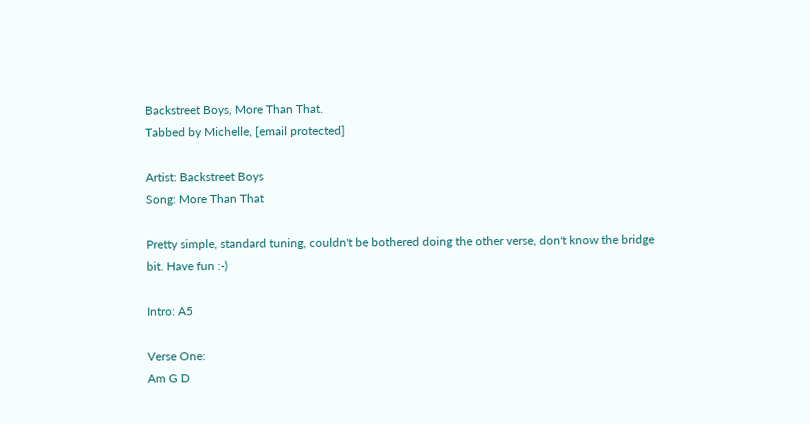Backstreet Boys, More Than That.
Tabbed by Michelle, [email protected]

Artist: Backstreet Boys
Song: More Than That

Pretty simple, standard tuning, couldn't be bothered doing the other verse, don't know the bridge bit. Have fun :-)

Intro: A5

Verse One:
Am G D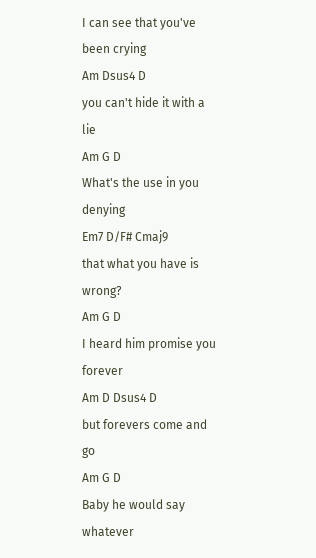I can see that you've been crying
Am Dsus4 D
you can't hide it with a lie
Am G D
What's the use in you denying
Em7 D/F# Cmaj9
that what you have is wrong?
Am G D
I heard him promise you forever
Am D Dsus4 D
but forevers come and go
Am G D
Baby he would say whatever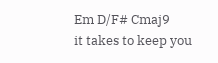Em D/F# Cmaj9
it takes to keep you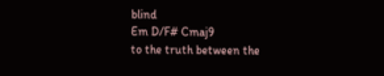blind
Em D/F# Cmaj9
to the truth between the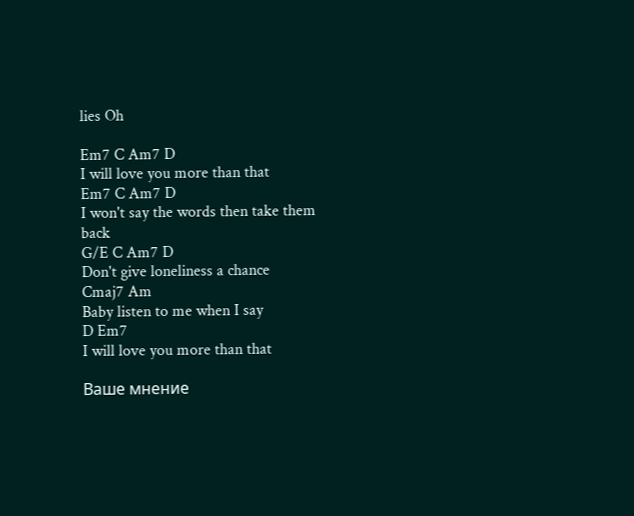lies Oh

Em7 C Am7 D
I will love you more than that
Em7 C Am7 D
I won't say the words then take them back
G/E C Am7 D
Don't give loneliness a chance
Cmaj7 Am
Baby listen to me when I say
D Em7
I will love you more than that

Ваше мнение